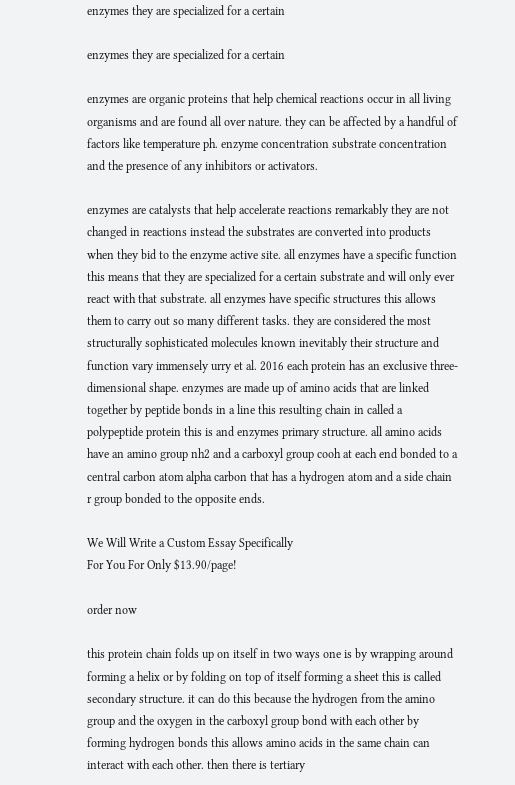enzymes they are specialized for a certain

enzymes they are specialized for a certain

enzymes are organic proteins that help chemical reactions occur in all living organisms and are found all over nature. they can be affected by a handful of factors like temperature ph. enzyme concentration substrate concentration and the presence of any inhibitors or activators.

enzymes are catalysts that help accelerate reactions remarkably they are not changed in reactions instead the substrates are converted into products when they bid to the enzyme active site. all enzymes have a specific function this means that they are specialized for a certain substrate and will only ever react with that substrate. all enzymes have specific structures this allows them to carry out so many different tasks. they are considered the most structurally sophisticated molecules known inevitably their structure and function vary immensely urry et al. 2016 each protein has an exclusive three-dimensional shape. enzymes are made up of amino acids that are linked together by peptide bonds in a line this resulting chain in called a polypeptide protein this is and enzymes primary structure. all amino acids have an amino group nh2 and a carboxyl group cooh at each end bonded to a central carbon atom alpha carbon that has a hydrogen atom and a side chain r group bonded to the opposite ends.

We Will Write a Custom Essay Specifically
For You For Only $13.90/page!

order now

this protein chain folds up on itself in two ways one is by wrapping around forming a helix or by folding on top of itself forming a sheet this is called secondary structure. it can do this because the hydrogen from the amino group and the oxygen in the carboxyl group bond with each other by forming hydrogen bonds this allows amino acids in the same chain can interact with each other. then there is tertiary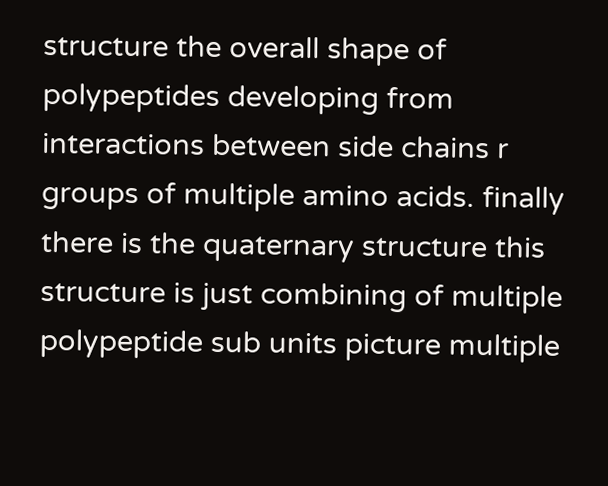structure the overall shape of polypeptides developing from interactions between side chains r groups of multiple amino acids. finally there is the quaternary structure this structure is just combining of multiple polypeptide sub units picture multiple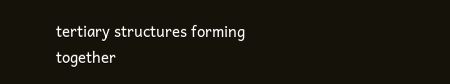tertiary structures forming together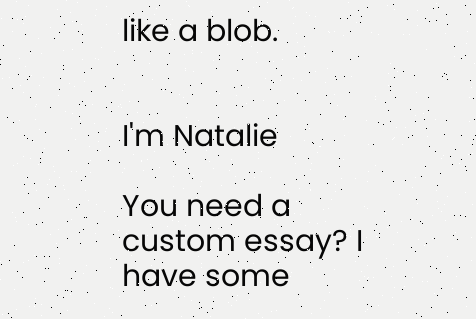like a blob.


I'm Natalie

You need a custom essay? I have some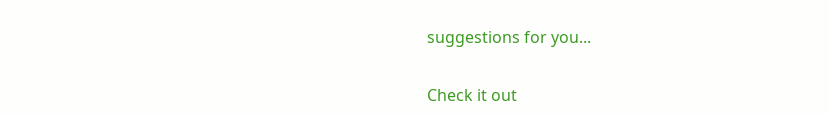suggestions for you...

Check it out